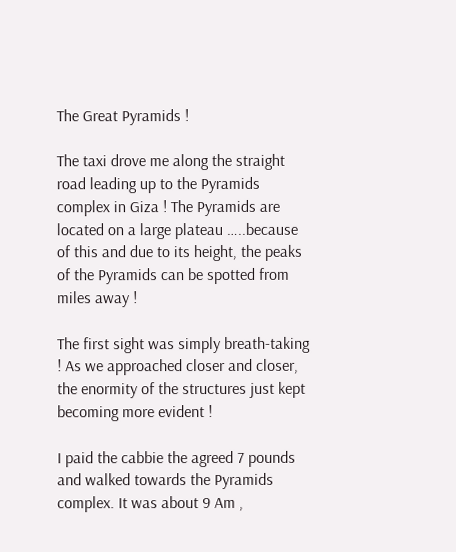The Great Pyramids !

The taxi drove me along the straight road leading up to the Pyramids complex in Giza ! The Pyramids are located on a large plateau …..because of this and due to its height, the peaks of the Pyramids can be spotted from miles away !

The first sight was simply breath-taking ! As we approached closer and closer, the enormity of the structures just kept becoming more evident !

I paid the cabbie the agreed 7 pounds and walked towards the Pyramids complex. It was about 9 Am ,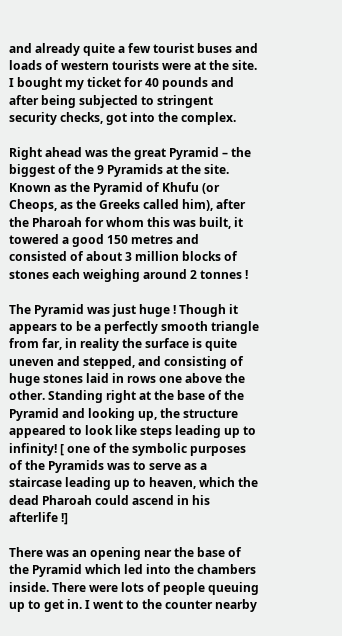and already quite a few tourist buses and loads of western tourists were at the site. I bought my ticket for 40 pounds and after being subjected to stringent security checks, got into the complex.

Right ahead was the great Pyramid – the biggest of the 9 Pyramids at the site. Known as the Pyramid of Khufu (or Cheops, as the Greeks called him), after the Pharoah for whom this was built, it towered a good 150 metres and consisted of about 3 million blocks of stones each weighing around 2 tonnes !

The Pyramid was just huge ! Though it appears to be a perfectly smooth triangle from far, in reality the surface is quite uneven and stepped, and consisting of huge stones laid in rows one above the other. Standing right at the base of the Pyramid and looking up, the structure appeared to look like steps leading up to infinity! [ one of the symbolic purposes of the Pyramids was to serve as a staircase leading up to heaven, which the dead Pharoah could ascend in his afterlife !]

There was an opening near the base of the Pyramid which led into the chambers inside. There were lots of people queuing up to get in. I went to the counter nearby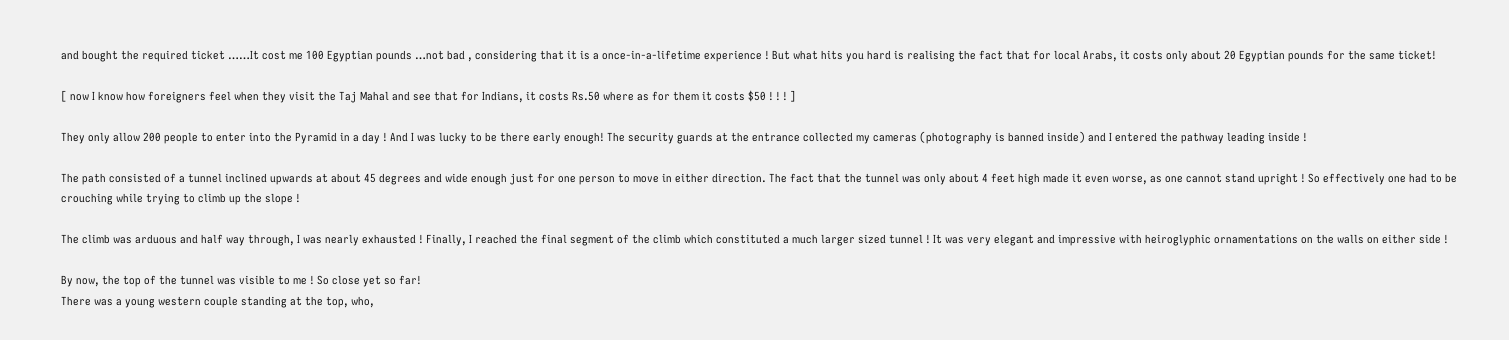and bought the required ticket ……It cost me 100 Egyptian pounds …not bad , considering that it is a once-in-a-lifetime experience ! But what hits you hard is realising the fact that for local Arabs, it costs only about 20 Egyptian pounds for the same ticket!

[ now I know how foreigners feel when they visit the Taj Mahal and see that for Indians, it costs Rs.50 where as for them it costs $50 ! ! ! ]

They only allow 200 people to enter into the Pyramid in a day ! And I was lucky to be there early enough! The security guards at the entrance collected my cameras (photography is banned inside) and I entered the pathway leading inside !

The path consisted of a tunnel inclined upwards at about 45 degrees and wide enough just for one person to move in either direction. The fact that the tunnel was only about 4 feet high made it even worse, as one cannot stand upright ! So effectively one had to be crouching while trying to climb up the slope !

The climb was arduous and half way through, I was nearly exhausted ! Finally, I reached the final segment of the climb which constituted a much larger sized tunnel ! It was very elegant and impressive with heiroglyphic ornamentations on the walls on either side !

By now, the top of the tunnel was visible to me ! So close yet so far!
There was a young western couple standing at the top, who,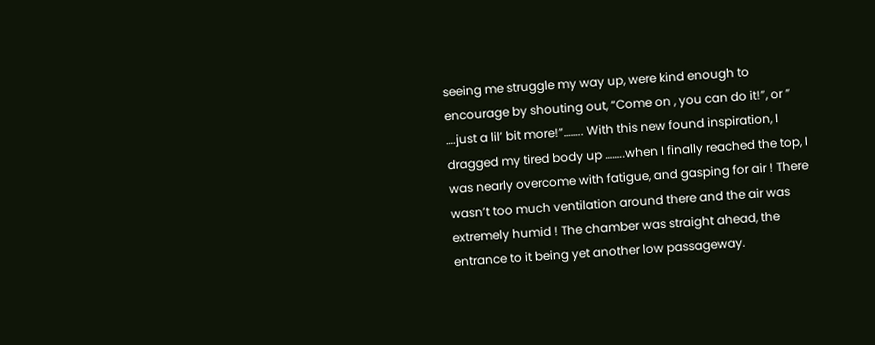seeing me struggle my way up, were kind enough to encourage by shouting out, “Come on , you can do it!”, or ” ….just a lil’ bit more!”…….. With this new found inspiration, I dragged my tired body up ……..when I finally reached the top, I was nearly overcome with fatigue, and gasping for air ! There wasn’t too much ventilation around there and the air was extremely humid ! The chamber was straight ahead, the entrance to it being yet another low passageway.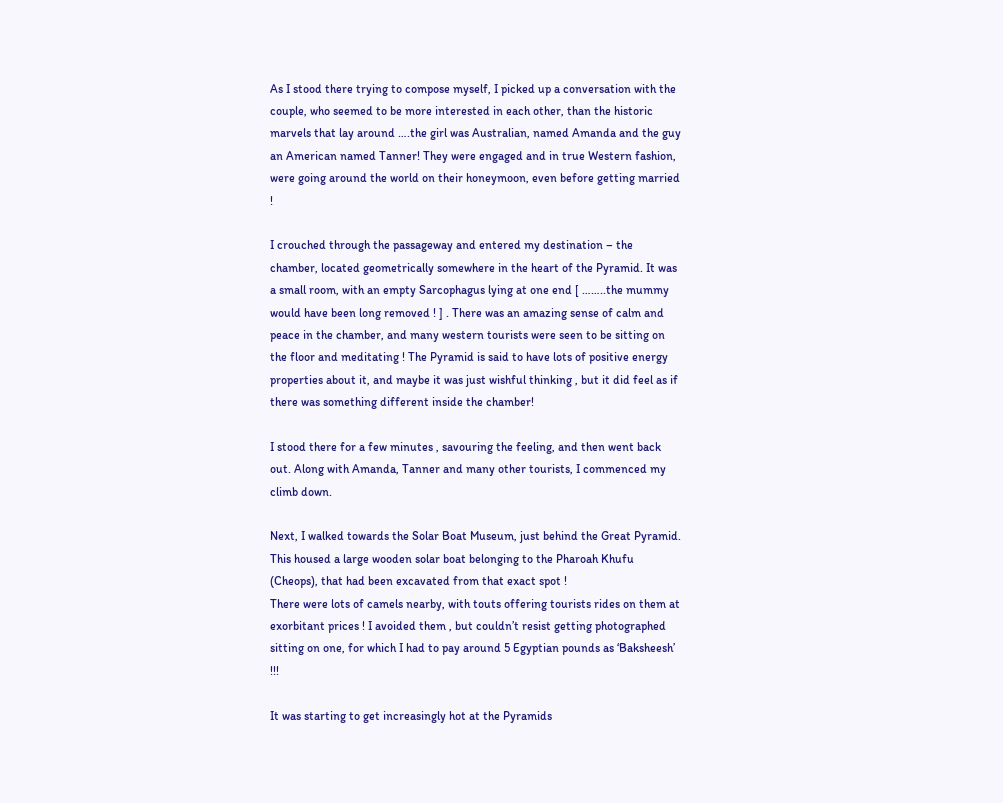As I stood there trying to compose myself, I picked up a conversation with the couple, who seemed to be more interested in each other, than the historic marvels that lay around ….the girl was Australian, named Amanda and the guy an American named Tanner! They were engaged and in true Western fashion, were going around the world on their honeymoon, even before getting married !

I crouched through the passageway and entered my destination – the chamber, located geometrically somewhere in the heart of the Pyramid. It was a small room, with an empty Sarcophagus lying at one end [ ……..the mummy would have been long removed ! ] . There was an amazing sense of calm and peace in the chamber, and many western tourists were seen to be sitting on the floor and meditating ! The Pyramid is said to have lots of positive energy properties about it, and maybe it was just wishful thinking , but it did feel as if there was something different inside the chamber!

I stood there for a few minutes , savouring the feeling, and then went back out. Along with Amanda, Tanner and many other tourists, I commenced my climb down.

Next, I walked towards the Solar Boat Museum, just behind the Great Pyramid. This housed a large wooden solar boat belonging to the Pharoah Khufu (Cheops), that had been excavated from that exact spot !
There were lots of camels nearby, with touts offering tourists rides on them at exorbitant prices ! I avoided them , but couldn’t resist getting photographed sitting on one, for which I had to pay around 5 Egyptian pounds as ‘Baksheesh’ !!!

It was starting to get increasingly hot at the Pyramids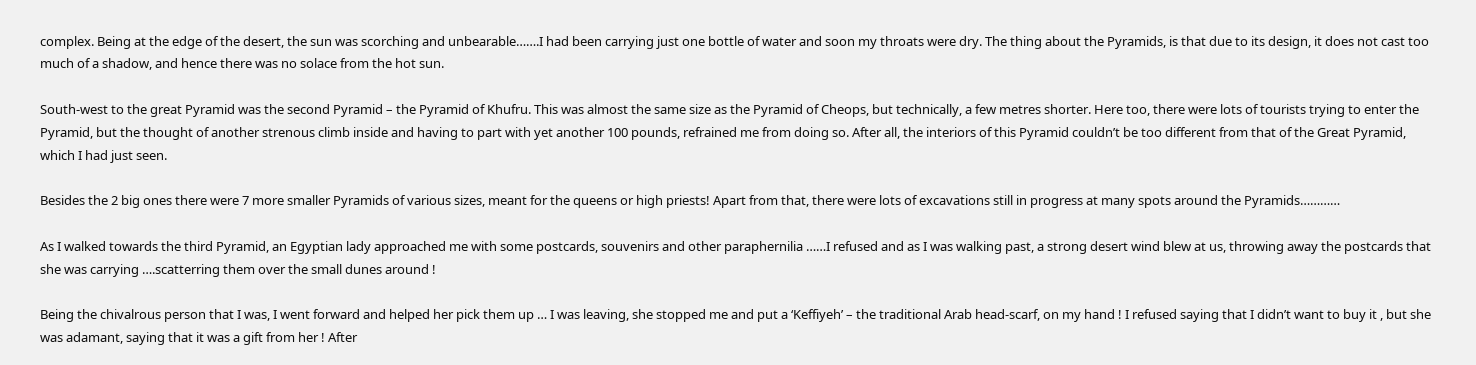complex. Being at the edge of the desert, the sun was scorching and unbearable…….I had been carrying just one bottle of water and soon my throats were dry. The thing about the Pyramids, is that due to its design, it does not cast too much of a shadow, and hence there was no solace from the hot sun.

South-west to the great Pyramid was the second Pyramid – the Pyramid of Khufru. This was almost the same size as the Pyramid of Cheops, but technically, a few metres shorter. Here too, there were lots of tourists trying to enter the Pyramid, but the thought of another strenous climb inside and having to part with yet another 100 pounds, refrained me from doing so. After all, the interiors of this Pyramid couldn’t be too different from that of the Great Pyramid, which I had just seen.

Besides the 2 big ones there were 7 more smaller Pyramids of various sizes, meant for the queens or high priests! Apart from that, there were lots of excavations still in progress at many spots around the Pyramids…………

As I walked towards the third Pyramid, an Egyptian lady approached me with some postcards, souvenirs and other paraphernilia ……I refused and as I was walking past, a strong desert wind blew at us, throwing away the postcards that she was carrying ….scatterring them over the small dunes around !

Being the chivalrous person that I was, I went forward and helped her pick them up … I was leaving, she stopped me and put a ‘Keffiyeh’ – the traditional Arab head-scarf, on my hand ! I refused saying that I didn’t want to buy it , but she was adamant, saying that it was a gift from her ! After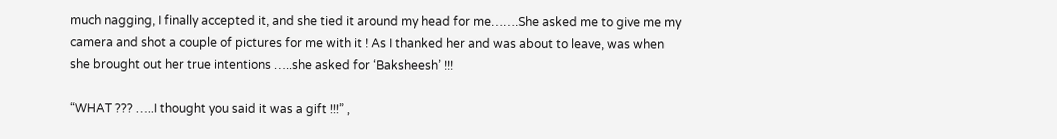much nagging, I finally accepted it, and she tied it around my head for me…….She asked me to give me my camera and shot a couple of pictures for me with it ! As I thanked her and was about to leave, was when she brought out her true intentions …..she asked for ‘Baksheesh’ !!!

“WHAT ??? …..I thought you said it was a gift !!!” ,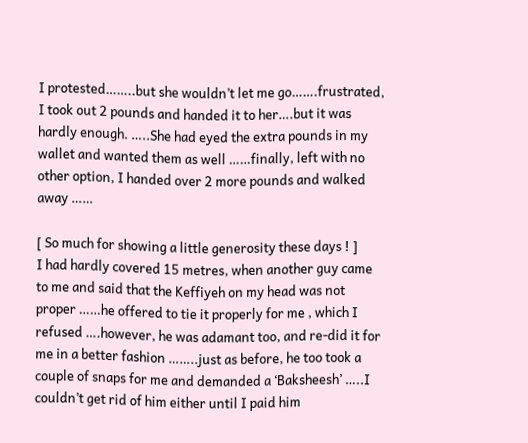I protested……..but she wouldn’t let me go…….frustrated, I took out 2 pounds and handed it to her….but it was hardly enough. …..She had eyed the extra pounds in my wallet and wanted them as well ……finally, left with no other option, I handed over 2 more pounds and walked away ……

[ So much for showing a little generosity these days ! ]
I had hardly covered 15 metres, when another guy came to me and said that the Keffiyeh on my head was not proper ……he offered to tie it properly for me , which I refused ….however, he was adamant too, and re-did it for me in a better fashion ……..just as before, he too took a couple of snaps for me and demanded a ‘Baksheesh’ …..I couldn’t get rid of him either until I paid him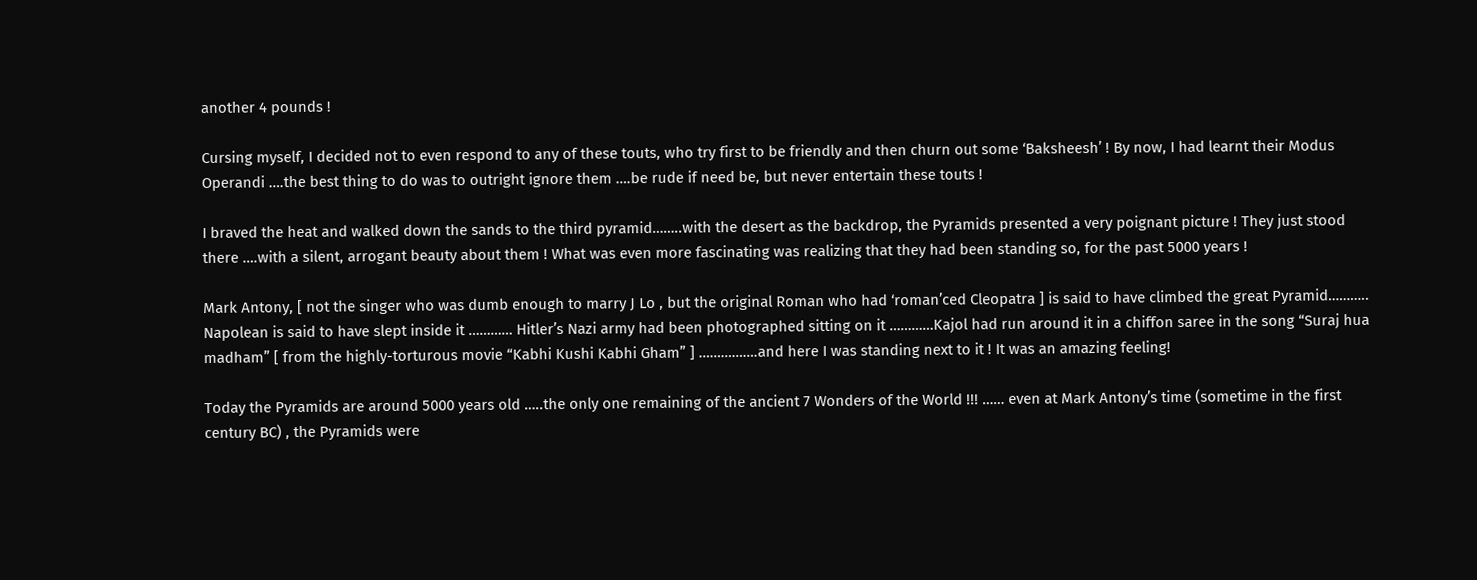another 4 pounds !

Cursing myself, I decided not to even respond to any of these touts, who try first to be friendly and then churn out some ‘Baksheesh’ ! By now, I had learnt their Modus Operandi ….the best thing to do was to outright ignore them ….be rude if need be, but never entertain these touts !

I braved the heat and walked down the sands to the third pyramid……..with the desert as the backdrop, the Pyramids presented a very poignant picture ! They just stood there ….with a silent, arrogant beauty about them ! What was even more fascinating was realizing that they had been standing so, for the past 5000 years !

Mark Antony, [ not the singer who was dumb enough to marry J Lo , but the original Roman who had ‘roman’ced Cleopatra ] is said to have climbed the great Pyramid……….. Napolean is said to have slept inside it ………… Hitler’s Nazi army had been photographed sitting on it …………Kajol had run around it in a chiffon saree in the song “Suraj hua madham” [ from the highly-torturous movie “Kabhi Kushi Kabhi Gham” ] …………….and here I was standing next to it ! It was an amazing feeling!

Today the Pyramids are around 5000 years old …..the only one remaining of the ancient 7 Wonders of the World !!! …… even at Mark Antony’s time (sometime in the first century BC) , the Pyramids were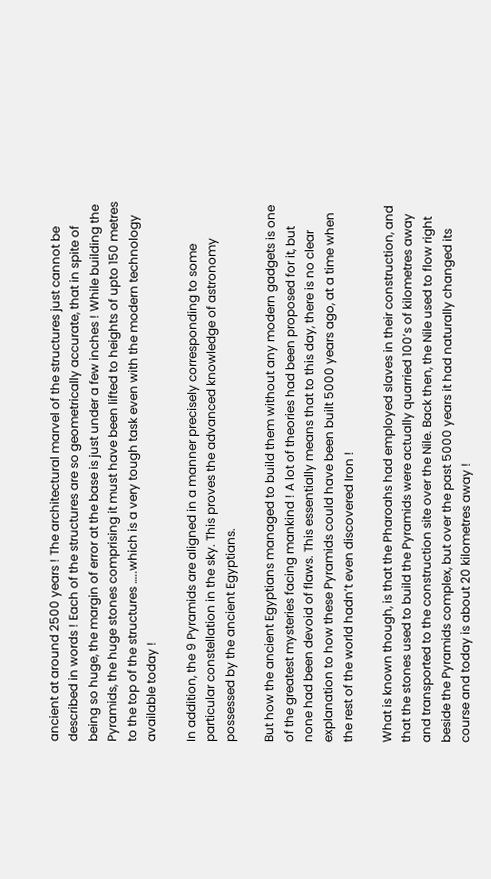ancient at around 2500 years ! The architectural marvel of the structures just cannot be described in words ! Each of the structures are so geometrically accurate, that in spite of being so huge, the margin of error at the base is just under a few inches ! While building the Pyramids, the huge stones comprising it must have been lifted to heights of upto 150 metres to the top of the structures …..which is a very tough task even with the modern technology available today !

In addition, the 9 Pyramids are aligned in a manner precisely corresponding to some particular constellation in the sky. This proves the advanced knowledge of astronomy possessed by the ancient Egyptians.

But how the ancient Egyptians managed to build them without any modern gadgets is one of the greatest mysteries facing mankind ! A lot of theories had been proposed for it, but none had been devoid of flaws. This essentially means that to this day, there is no clear explanation to how these Pyramids could have been built 5000 years ago, at a time when the rest of the world hadn’t even discovered Iron !

What is known though, is that the Pharoahs had employed slaves in their construction, and that the stones used to build the Pyramids were actually quarried 100’s of kilometres away and transported to the construction site over the Nile. Back then, the Nile used to flow right beside the Pyramids complex, but over the past 5000 years it had naturally changed its course and today is about 20 kilometres away !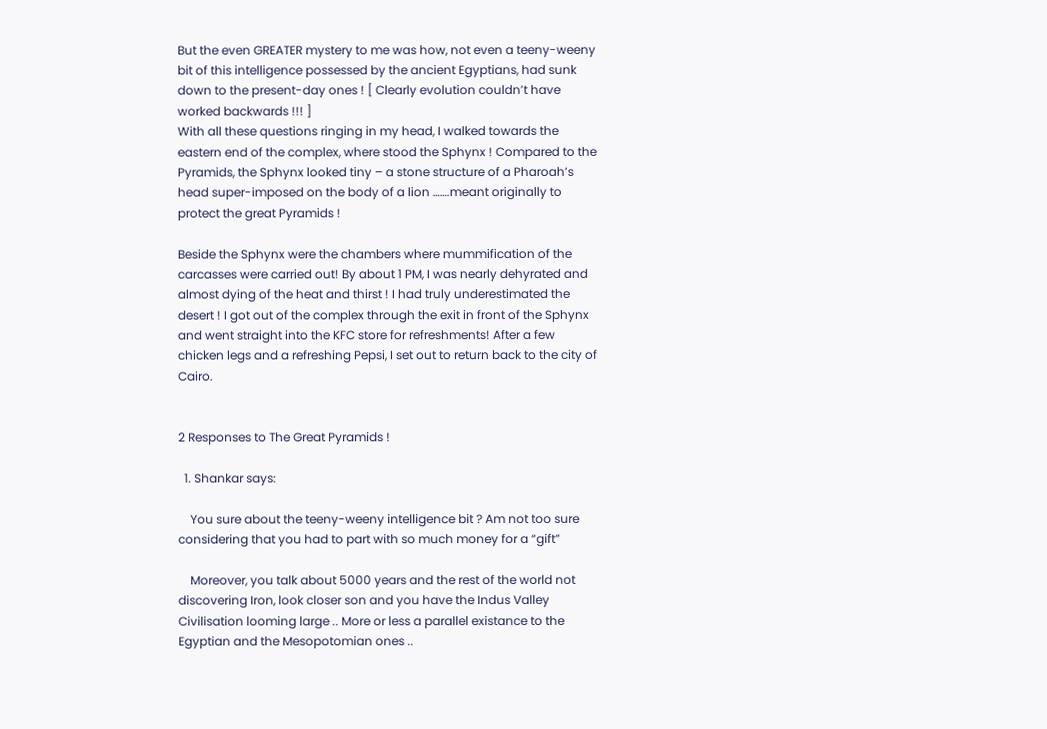But the even GREATER mystery to me was how, not even a teeny-weeny bit of this intelligence possessed by the ancient Egyptians, had sunk down to the present-day ones ! [ Clearly evolution couldn’t have worked backwards !!! ]
With all these questions ringing in my head, I walked towards the eastern end of the complex, where stood the Sphynx ! Compared to the Pyramids, the Sphynx looked tiny – a stone structure of a Pharoah’s head super-imposed on the body of a lion …….meant originally to protect the great Pyramids !

Beside the Sphynx were the chambers where mummification of the carcasses were carried out! By about 1 PM, I was nearly dehyrated and almost dying of the heat and thirst ! I had truly underestimated the desert ! I got out of the complex through the exit in front of the Sphynx and went straight into the KFC store for refreshments! After a few chicken legs and a refreshing Pepsi, I set out to return back to the city of Cairo.


2 Responses to The Great Pyramids !

  1. Shankar says:

    You sure about the teeny-weeny intelligence bit ? Am not too sure considering that you had to part with so much money for a “gift”

    Moreover, you talk about 5000 years and the rest of the world not discovering Iron, look closer son and you have the Indus Valley Civilisation looming large .. More or less a parallel existance to the Egyptian and the Mesopotomian ones ..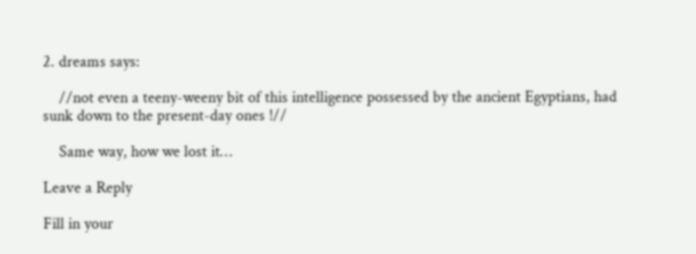2. dreams says:

    //not even a teeny-weeny bit of this intelligence possessed by the ancient Egyptians, had sunk down to the present-day ones !//

    Same way, how we lost it…

Leave a Reply

Fill in your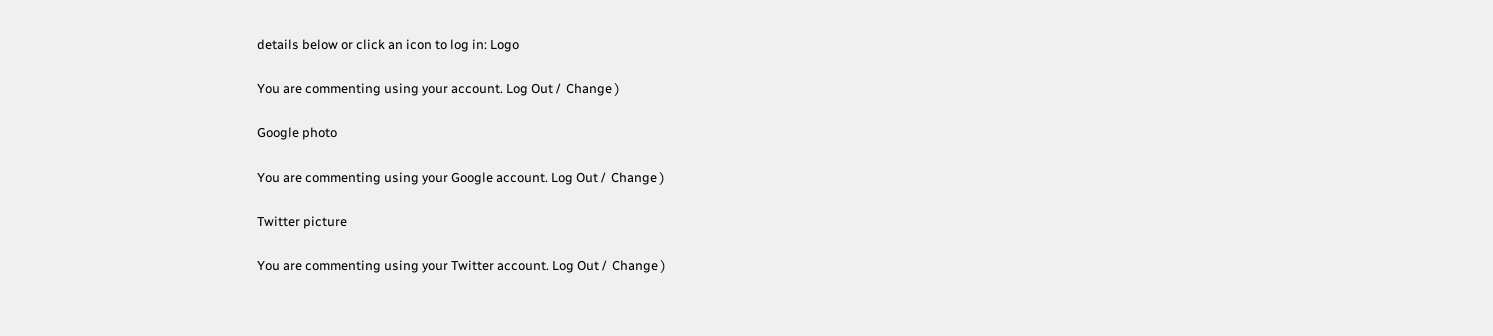details below or click an icon to log in: Logo

You are commenting using your account. Log Out /  Change )

Google photo

You are commenting using your Google account. Log Out /  Change )

Twitter picture

You are commenting using your Twitter account. Log Out /  Change )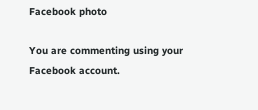Facebook photo

You are commenting using your Facebook account.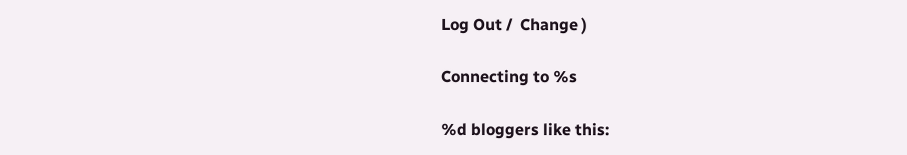Log Out /  Change )

Connecting to %s

%d bloggers like this: